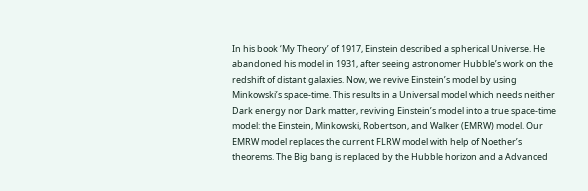In his book ‘My Theory’ of 1917, Einstein described a spherical Universe. He abandoned his model in 1931, after seeing astronomer Hubble’s work on the redshift of distant galaxies. Now, we revive Einstein’s model by using Minkowski’s space-time. This results in a Universal model which needs neither Dark energy nor Dark matter, reviving Einstein’s model into a true space-time model: the Einstein, Minkowski, Robertson, and Walker (EMRW) model. Our EMRW model replaces the current FLRW model with help of Noether’s theorems. The Big bang is replaced by the Hubble horizon and a Advanced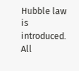Hubble law is introduced. All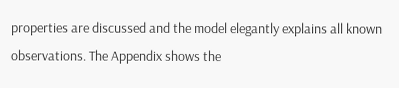properties are discussed and the model elegantly explains all known observations. The Appendix shows the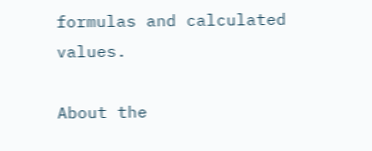formulas and calculated values.

About the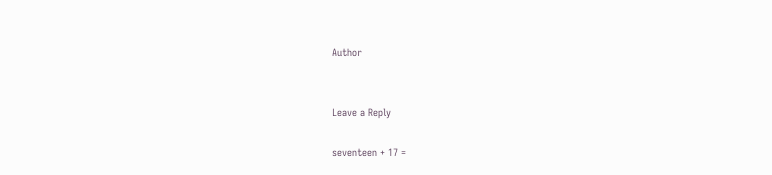Author


Leave a Reply

seventeen + 17 =